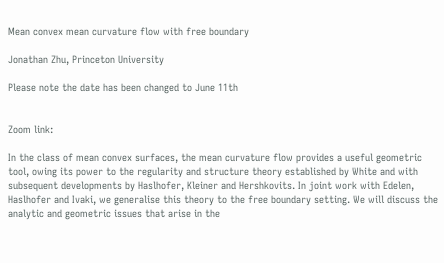Mean convex mean curvature flow with free boundary

Jonathan Zhu, Princeton University

Please note the date has been changed to June 11th


Zoom link:

In the class of mean convex surfaces, the mean curvature flow provides a useful geometric tool, owing its power to the regularity and structure theory established by White and with subsequent developments by Haslhofer, Kleiner and Hershkovits. In joint work with Edelen, Haslhofer and Ivaki, we generalise this theory to the free boundary setting. We will discuss the analytic and geometric issues that arise in the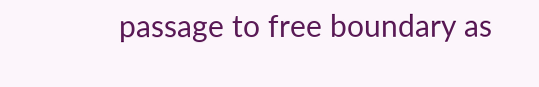passage to free boundary as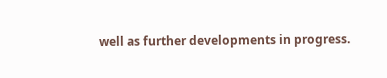well as further developments in progress.